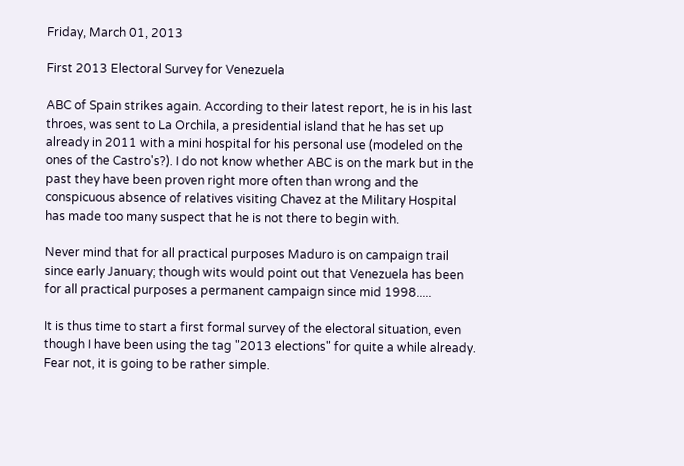Friday, March 01, 2013

First 2013 Electoral Survey for Venezuela

ABC of Spain strikes again. According to their latest report, he is in his last throes, was sent to La Orchila, a presidential island that he has set up already in 2011 with a mini hospital for his personal use (modeled on the ones of the Castro's?). I do not know whether ABC is on the mark but in the past they have been proven right more often than wrong and the conspicuous absence of relatives visiting Chavez at the Military Hospital has made too many suspect that he is not there to begin with.

Never mind that for all practical purposes Maduro is on campaign trail since early January; though wits would point out that Venezuela has been for all practical purposes a permanent campaign since mid 1998.....

It is thus time to start a first formal survey of the electoral situation, even though I have been using the tag "2013 elections" for quite a while already.  Fear not, it is going to be rather simple.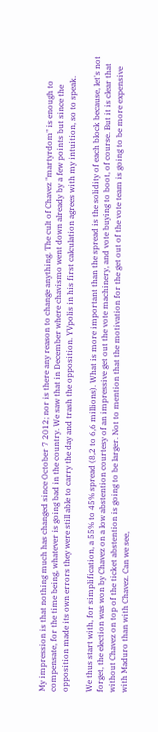My impression is that nothing much has changed since October 7 2012; nor is there any reason to change anything. The cult of Chavez "martyrdom" is enough to compensate, for the time being, whatever is going bad in the country. We saw that in December where chavismo went down already by a few points but since the opposition made its own errors they were still able to carry the day and trash the opposition. YVpolis in his first calculation agrees with my intuition, so to speak.

We thus start with, for simplification, a 55% to 45% spread (8,2 to 6,6 millions). What is more important than the spread is the solidity of each block because, let's not forget, the election was won by Chavez on a low abstention courtesy of an impressive get out the vote machinery, and vote buying to boot, of course. But it is clear that without Chavez on top of the ticket abstention is going to be larger. Not to mention that the motivation for the get out of the vote team is going to be more expensive with Maduro than with Chavez. Can we see,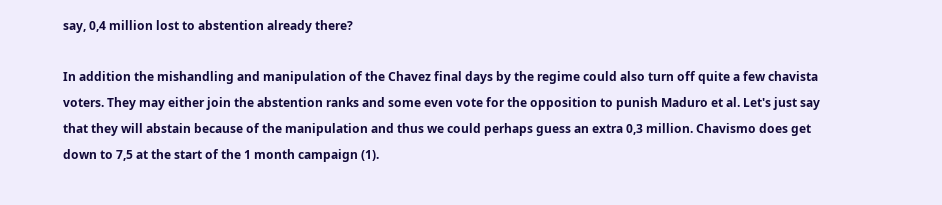say, 0,4 million lost to abstention already there?

In addition the mishandling and manipulation of the Chavez final days by the regime could also turn off quite a few chavista voters. They may either join the abstention ranks and some even vote for the opposition to punish Maduro et al. Let's just say that they will abstain because of the manipulation and thus we could perhaps guess an extra 0,3 million. Chavismo does get down to 7,5 at the start of the 1 month campaign (1).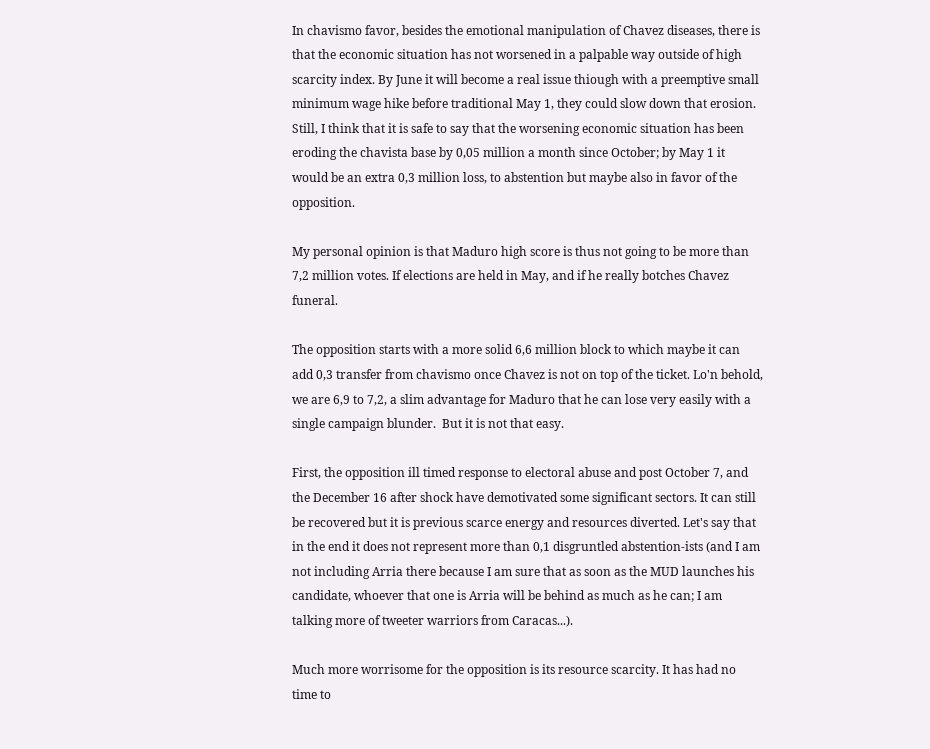In chavismo favor, besides the emotional manipulation of Chavez diseases, there is that the economic situation has not worsened in a palpable way outside of high scarcity index. By June it will become a real issue thiough with a preemptive small minimum wage hike before traditional May 1, they could slow down that erosion. Still, I think that it is safe to say that the worsening economic situation has been eroding the chavista base by 0,05 million a month since October; by May 1 it would be an extra 0,3 million loss, to abstention but maybe also in favor of the opposition.

My personal opinion is that Maduro high score is thus not going to be more than 7,2 million votes. If elections are held in May, and if he really botches Chavez funeral.

The opposition starts with a more solid 6,6 million block to which maybe it can add 0,3 transfer from chavismo once Chavez is not on top of the ticket. Lo'n behold, we are 6,9 to 7,2, a slim advantage for Maduro that he can lose very easily with a single campaign blunder.  But it is not that easy.

First, the opposition ill timed response to electoral abuse and post October 7, and the December 16 after shock have demotivated some significant sectors. It can still be recovered but it is previous scarce energy and resources diverted. Let's say that in the end it does not represent more than 0,1 disgruntled abstention-ists (and I am not including Arria there because I am sure that as soon as the MUD launches his candidate, whoever that one is Arria will be behind as much as he can; I am talking more of tweeter warriors from Caracas...).

Much more worrisome for the opposition is its resource scarcity. It has had no time to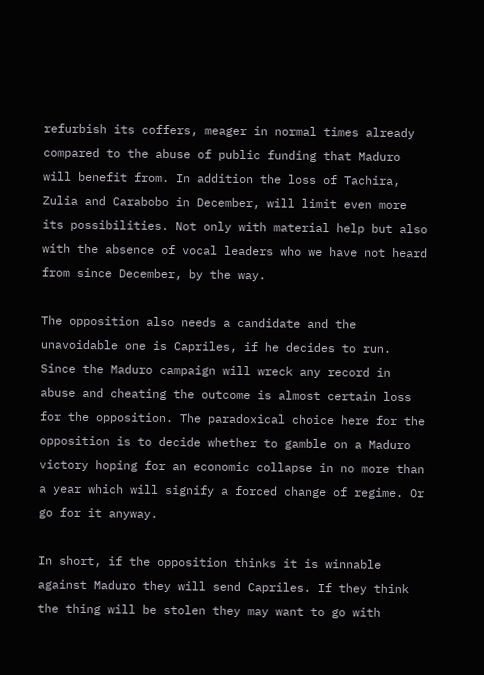refurbish its coffers, meager in normal times already compared to the abuse of public funding that Maduro will benefit from. In addition the loss of Tachira, Zulia and Carabobo in December, will limit even more its possibilities. Not only with material help but also with the absence of vocal leaders who we have not heard from since December, by the way.

The opposition also needs a candidate and the unavoidable one is Capriles, if he decides to run. Since the Maduro campaign will wreck any record in abuse and cheating the outcome is almost certain loss for the opposition. The paradoxical choice here for the opposition is to decide whether to gamble on a Maduro victory hoping for an economic collapse in no more than a year which will signify a forced change of regime. Or go for it anyway.

In short, if the opposition thinks it is winnable against Maduro they will send Capriles. If they think the thing will be stolen they may want to go with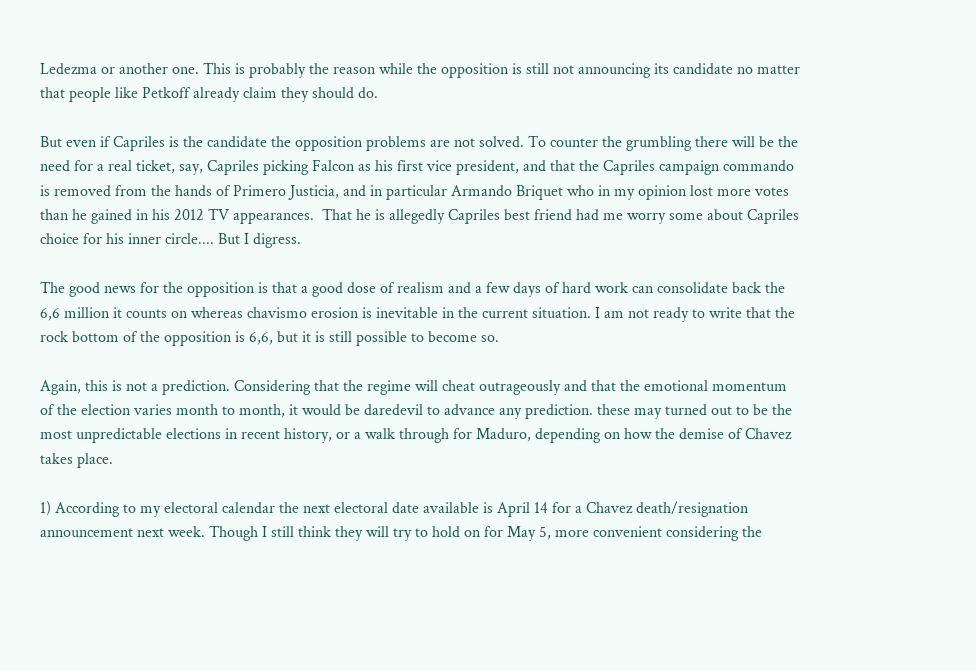Ledezma or another one. This is probably the reason while the opposition is still not announcing its candidate no matter that people like Petkoff already claim they should do.

But even if Capriles is the candidate the opposition problems are not solved. To counter the grumbling there will be the need for a real ticket, say, Capriles picking Falcon as his first vice president, and that the Capriles campaign commando is removed from the hands of Primero Justicia, and in particular Armando Briquet who in my opinion lost more votes than he gained in his 2012 TV appearances.  That he is allegedly Capriles best friend had me worry some about Capriles choice for his inner circle.... But I digress.

The good news for the opposition is that a good dose of realism and a few days of hard work can consolidate back the 6,6 million it counts on whereas chavismo erosion is inevitable in the current situation. I am not ready to write that the rock bottom of the opposition is 6,6, but it is still possible to become so.

Again, this is not a prediction. Considering that the regime will cheat outrageously and that the emotional momentum of the election varies month to month, it would be daredevil to advance any prediction. these may turned out to be the most unpredictable elections in recent history, or a walk through for Maduro, depending on how the demise of Chavez takes place.

1) According to my electoral calendar the next electoral date available is April 14 for a Chavez death/resignation announcement next week. Though I still think they will try to hold on for May 5, more convenient considering the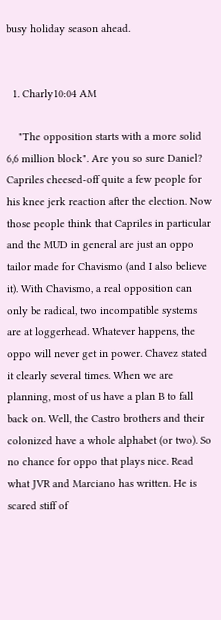busy holiday season ahead.


  1. Charly10:04 AM

    "The opposition starts with a more solid 6,6 million block". Are you so sure Daniel? Capriles cheesed-off quite a few people for his knee jerk reaction after the election. Now those people think that Capriles in particular and the MUD in general are just an oppo tailor made for Chavismo (and I also believe it). With Chavismo, a real opposition can only be radical, two incompatible systems are at loggerhead. Whatever happens, the oppo will never get in power. Chavez stated it clearly several times. When we are planning, most of us have a plan B to fall back on. Well, the Castro brothers and their colonized have a whole alphabet (or two). So no chance for oppo that plays nice. Read what JVR and Marciano has written. He is scared stiff of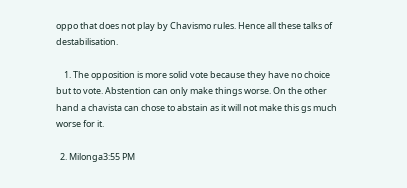oppo that does not play by Chavismo rules. Hence all these talks of destabilisation.

    1. The opposition is more solid vote because they have no choice but to vote. Abstention can only make things worse. On the other hand a chavista can chose to abstain as it will not make this gs much worse for it.

  2. Milonga3:55 PM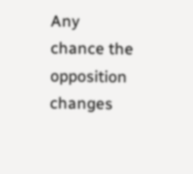Any chance the opposition changes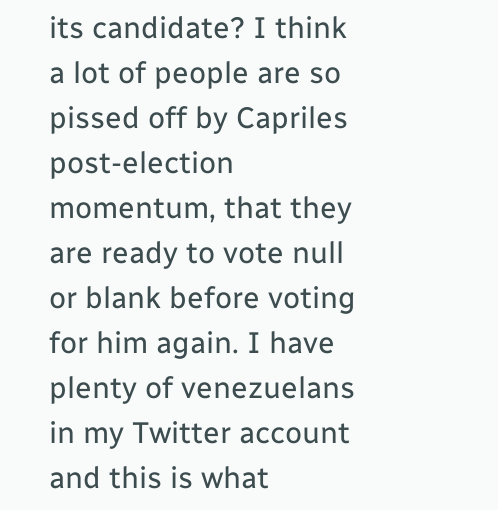its candidate? I think a lot of people are so pissed off by Capriles post-election momentum, that they are ready to vote null or blank before voting for him again. I have plenty of venezuelans in my Twitter account and this is what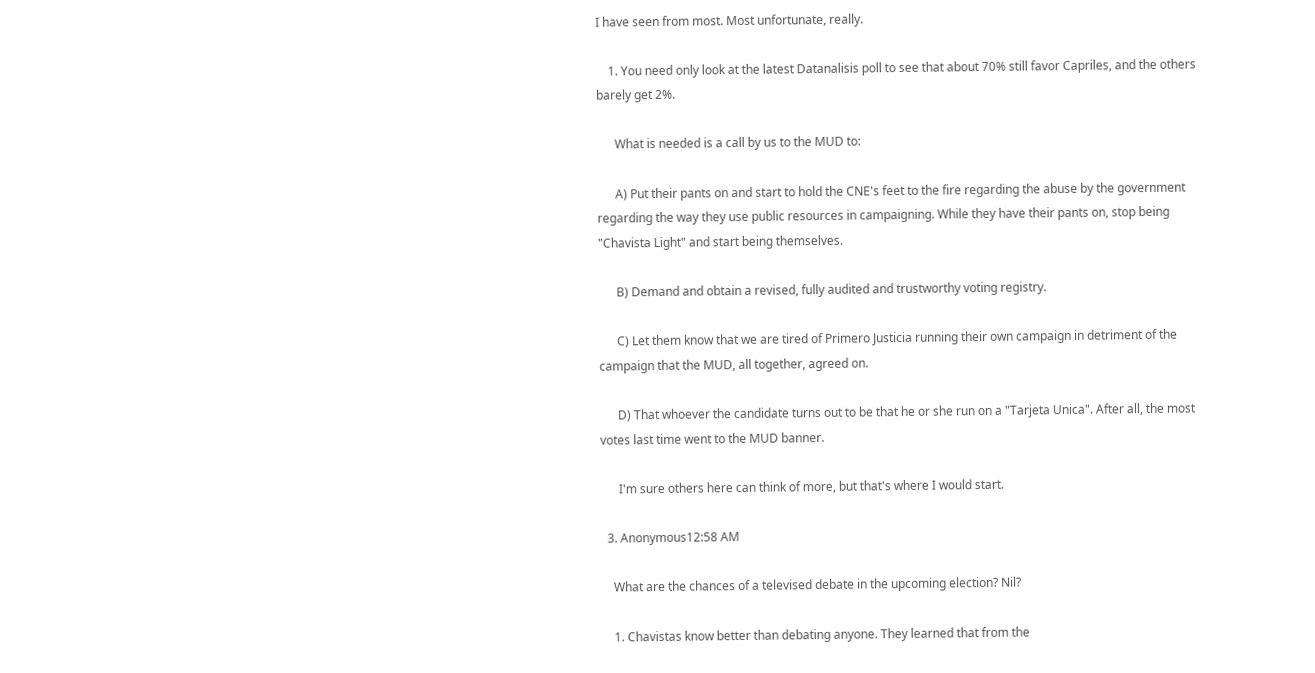I have seen from most. Most unfortunate, really.

    1. You need only look at the latest Datanalisis poll to see that about 70% still favor Capriles, and the others barely get 2%.

      What is needed is a call by us to the MUD to:

      A) Put their pants on and start to hold the CNE's feet to the fire regarding the abuse by the government regarding the way they use public resources in campaigning. While they have their pants on, stop being "Chavista Light" and start being themselves.

      B) Demand and obtain a revised, fully audited and trustworthy voting registry.

      C) Let them know that we are tired of Primero Justicia running their own campaign in detriment of the campaign that the MUD, all together, agreed on.

      D) That whoever the candidate turns out to be that he or she run on a "Tarjeta Unica". After all, the most votes last time went to the MUD banner.

      I'm sure others here can think of more, but that's where I would start.

  3. Anonymous12:58 AM

    What are the chances of a televised debate in the upcoming election? Nil?

    1. Chavistas know better than debating anyone. They learned that from the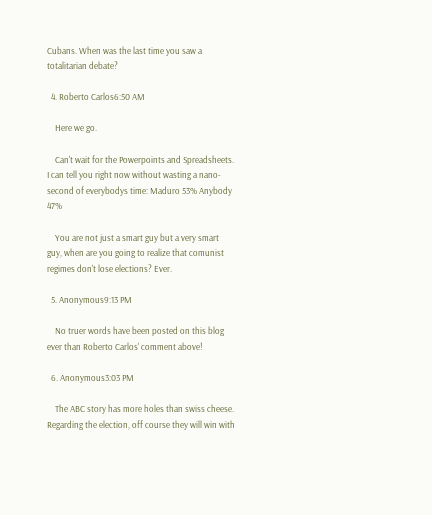Cubans. When was the last time you saw a totalitarian debate?

  4. Roberto Carlos6:50 AM

    Here we go.

    Can't wait for the Powerpoints and Spreadsheets. I can tell you right now without wasting a nano-second of everybodys time: Maduro 53% Anybody 47%

    You are not just a smart guy but a very smart guy, when are you going to realize that comunist regimes don't lose elections? Ever.

  5. Anonymous9:13 PM

    No truer words have been posted on this blog ever than Roberto Carlos' comment above!

  6. Anonymous3:03 PM

    The ABC story has more holes than swiss cheese. Regarding the election, off course they will win with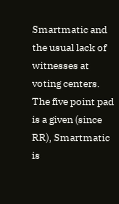Smartmatic and the usual lack of witnesses at voting centers. The five point pad is a given (since RR), Smartmatic is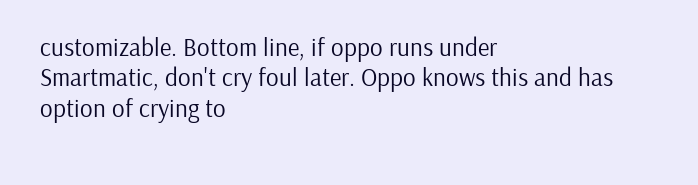customizable. Bottom line, if oppo runs under Smartmatic, don't cry foul later. Oppo knows this and has option of crying to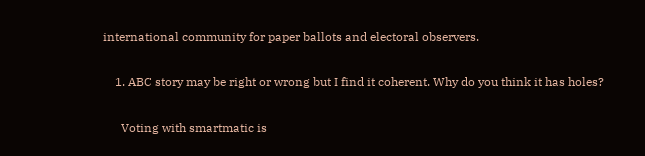international community for paper ballots and electoral observers.

    1. ABC story may be right or wrong but I find it coherent. Why do you think it has holes?

      Voting with smartmatic is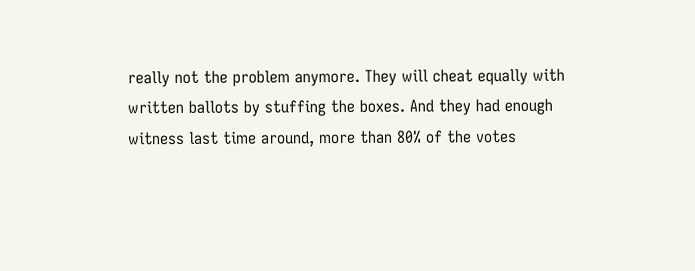really not the problem anymore. They will cheat equally with written ballots by stuffing the boxes. And they had enough witness last time around, more than 80% of the votes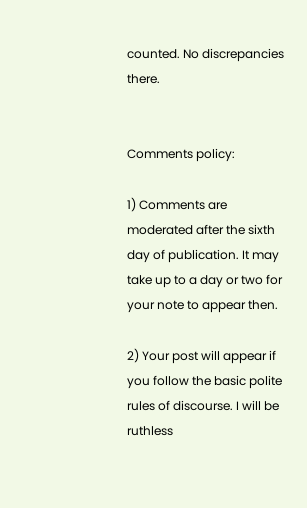counted. No discrepancies there.


Comments policy:

1) Comments are moderated after the sixth day of publication. It may take up to a day or two for your note to appear then.

2) Your post will appear if you follow the basic polite rules of discourse. I will be ruthless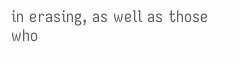in erasing, as well as those who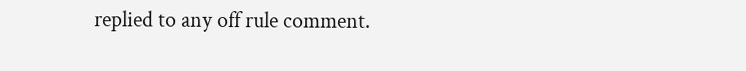replied to any off rule comment.